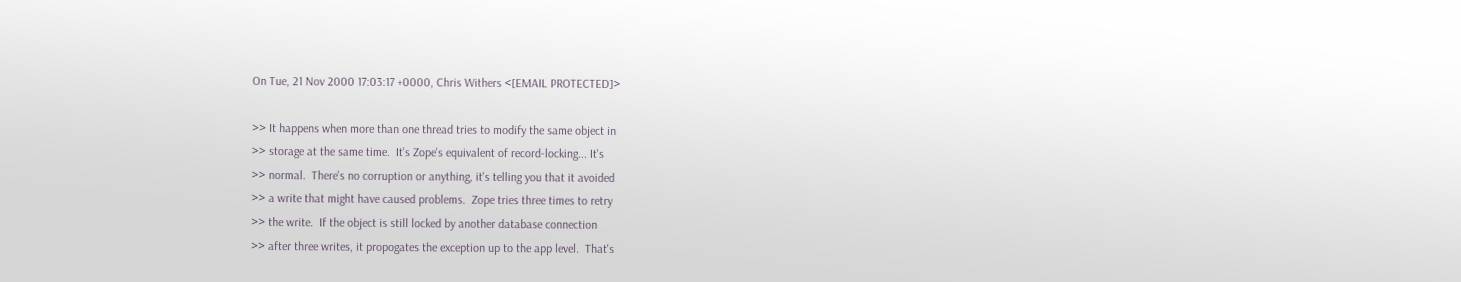On Tue, 21 Nov 2000 17:03:17 +0000, Chris Withers <[EMAIL PROTECTED]>

>> It happens when more than one thread tries to modify the same object in
>> storage at the same time.  It's Zope's equivalent of record-locking... It's
>> normal.  There's no corruption or anything, it's telling you that it avoided
>> a write that might have caused problems.  Zope tries three times to retry
>> the write.  If the object is still locked by another database connection
>> after three writes, it propogates the exception up to the app level.  That's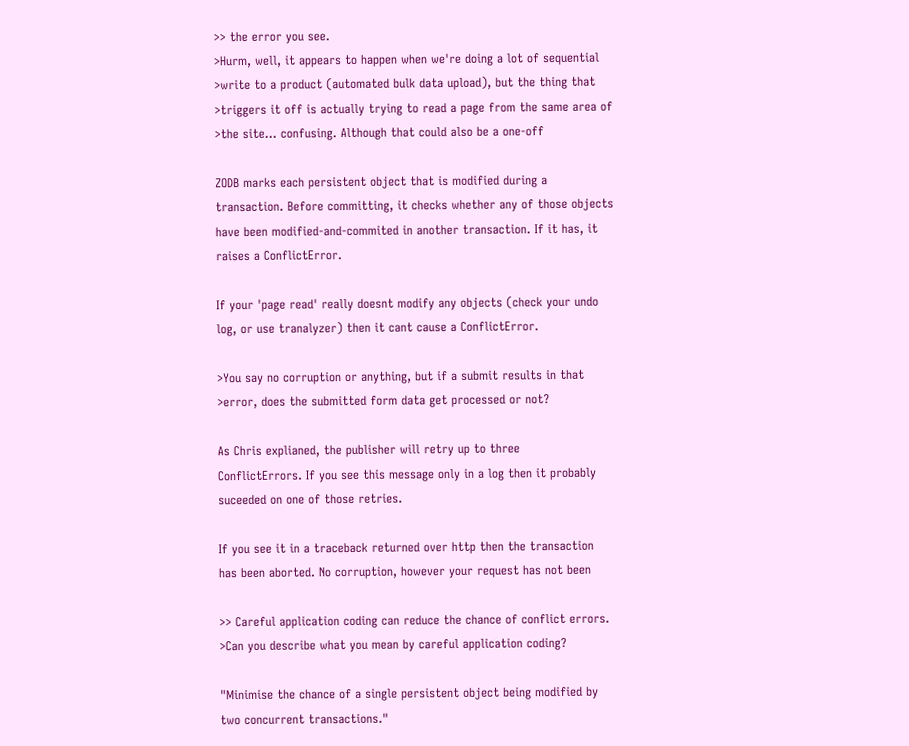>> the error you see.
>Hurm, well, it appears to happen when we're doing a lot of sequential
>write to a product (automated bulk data upload), but the thing that
>triggers it off is actually trying to read a page from the same area of
>the site... confusing. Although that could also be a one-off

ZODB marks each persistent object that is modified during a
transaction. Before committing, it checks whether any of those objects
have been modified-and-commited in another transaction. If it has, it
raises a ConflictError.

If your 'page read' really doesnt modify any objects (check your undo
log, or use tranalyzer) then it cant cause a ConflictError.

>You say no corruption or anything, but if a submit results in that
>error, does the submitted form data get processed or not?

As Chris explianed, the publisher will retry up to three
ConflictErrors. If you see this message only in a log then it probably
suceeded on one of those retries.

If you see it in a traceback returned over http then the transaction
has been aborted. No corruption, however your request has not been

>> Careful application coding can reduce the chance of conflict errors.
>Can you describe what you mean by careful application coding?

"Minimise the chance of a single persistent object being modified by
two concurrent transactions."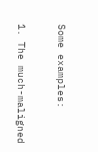Some examples:

1. The much-maligned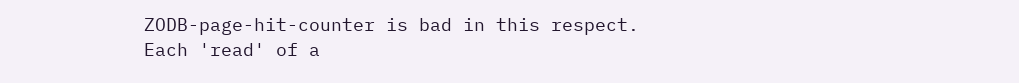ZODB-page-hit-counter is bad in this respect.
Each 'read' of a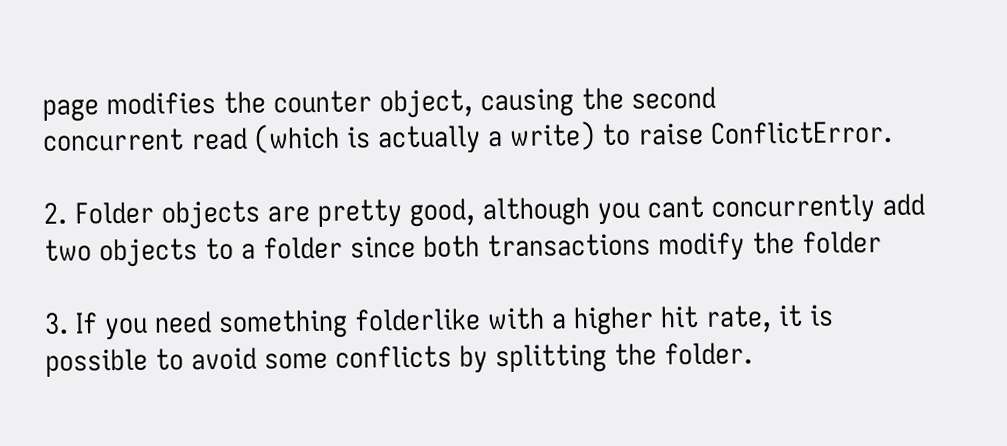page modifies the counter object, causing the second
concurrent read (which is actually a write) to raise ConflictError.

2. Folder objects are pretty good, although you cant concurrently add
two objects to a folder since both transactions modify the folder

3. If you need something folderlike with a higher hit rate, it is
possible to avoid some conflicts by splitting the folder.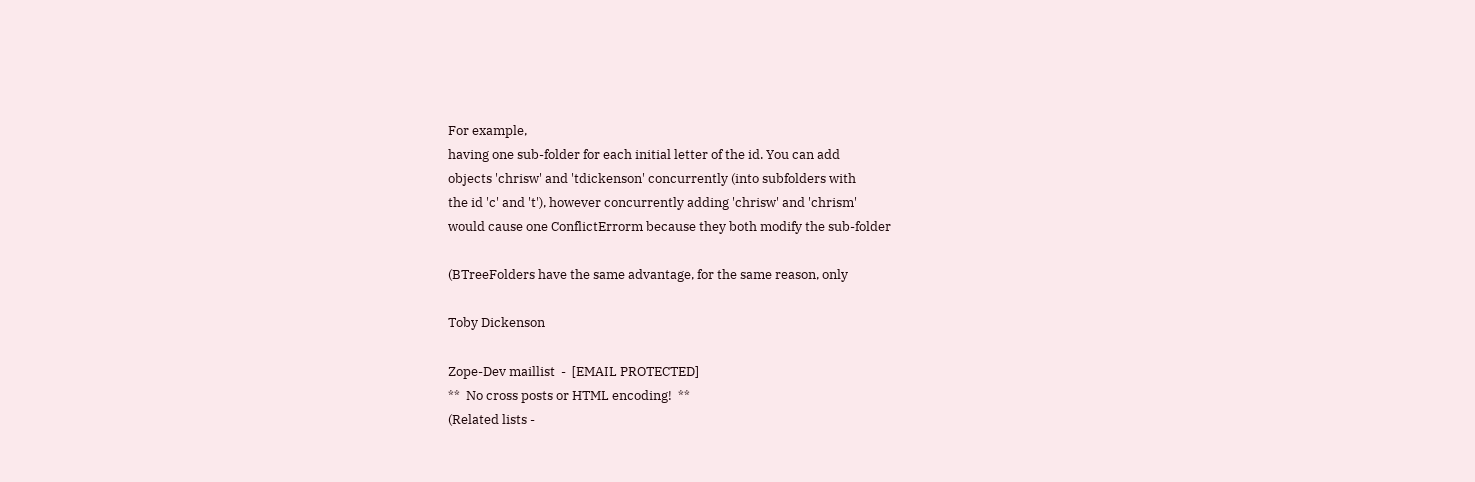For example,
having one sub-folder for each initial letter of the id. You can add
objects 'chrisw' and 'tdickenson' concurrently (into subfolders with
the id 'c' and 't'), however concurrently adding 'chrisw' and 'chrism'
would cause one ConflictErrorm because they both modify the sub-folder

(BTreeFolders have the same advantage, for the same reason, only

Toby Dickenson

Zope-Dev maillist  -  [EMAIL PROTECTED]
**  No cross posts or HTML encoding!  **
(Related lists -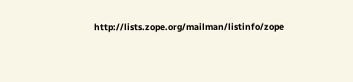http://lists.zope.org/mailman/listinfo/zope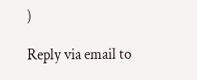)

Reply via email to